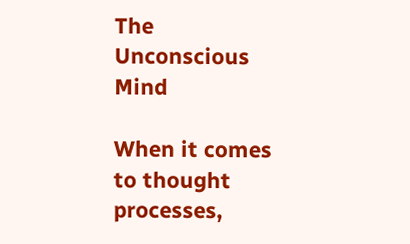The Unconscious Mind

When it comes to thought processes,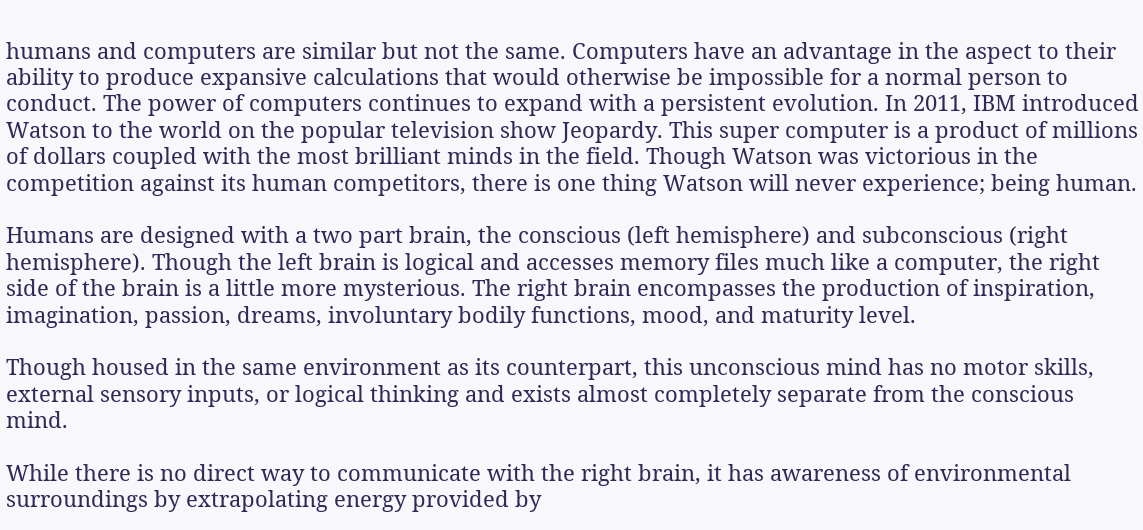humans and computers are similar but not the same. Computers have an advantage in the aspect to their ability to produce expansive calculations that would otherwise be impossible for a normal person to conduct. The power of computers continues to expand with a persistent evolution. In 2011, IBM introduced Watson to the world on the popular television show Jeopardy. This super computer is a product of millions of dollars coupled with the most brilliant minds in the field. Though Watson was victorious in the competition against its human competitors, there is one thing Watson will never experience; being human.

Humans are designed with a two part brain, the conscious (left hemisphere) and subconscious (right hemisphere). Though the left brain is logical and accesses memory files much like a computer, the right side of the brain is a little more mysterious. The right brain encompasses the production of inspiration, imagination, passion, dreams, involuntary bodily functions, mood, and maturity level.

Though housed in the same environment as its counterpart, this unconscious mind has no motor skills, external sensory inputs, or logical thinking and exists almost completely separate from the conscious mind.

While there is no direct way to communicate with the right brain, it has awareness of environmental surroundings by extrapolating energy provided by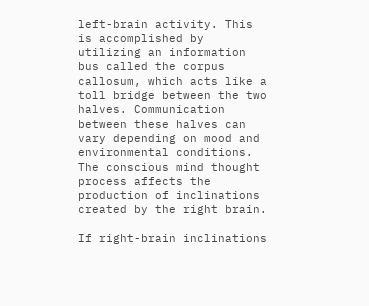left-brain activity. This is accomplished by utilizing an information bus called the corpus callosum, which acts like a toll bridge between the two halves. Communication between these halves can vary depending on mood and environmental conditions. The conscious mind thought process affects the production of inclinations created by the right brain.

If right-brain inclinations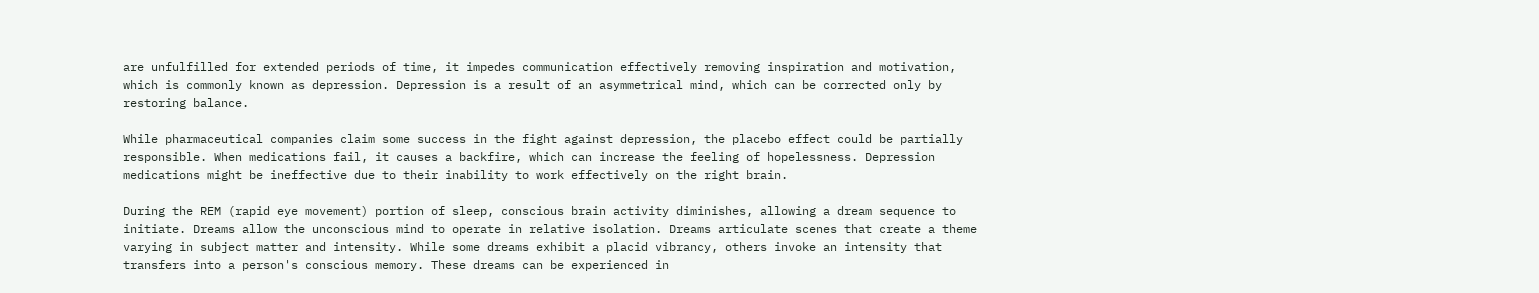are unfulfilled for extended periods of time, it impedes communication effectively removing inspiration and motivation, which is commonly known as depression. Depression is a result of an asymmetrical mind, which can be corrected only by restoring balance.

While pharmaceutical companies claim some success in the fight against depression, the placebo effect could be partially responsible. When medications fail, it causes a backfire, which can increase the feeling of hopelessness. Depression medications might be ineffective due to their inability to work effectively on the right brain.

During the REM (rapid eye movement) portion of sleep, conscious brain activity diminishes, allowing a dream sequence to initiate. Dreams allow the unconscious mind to operate in relative isolation. Dreams articulate scenes that create a theme varying in subject matter and intensity. While some dreams exhibit a placid vibrancy, others invoke an intensity that transfers into a person's conscious memory. These dreams can be experienced in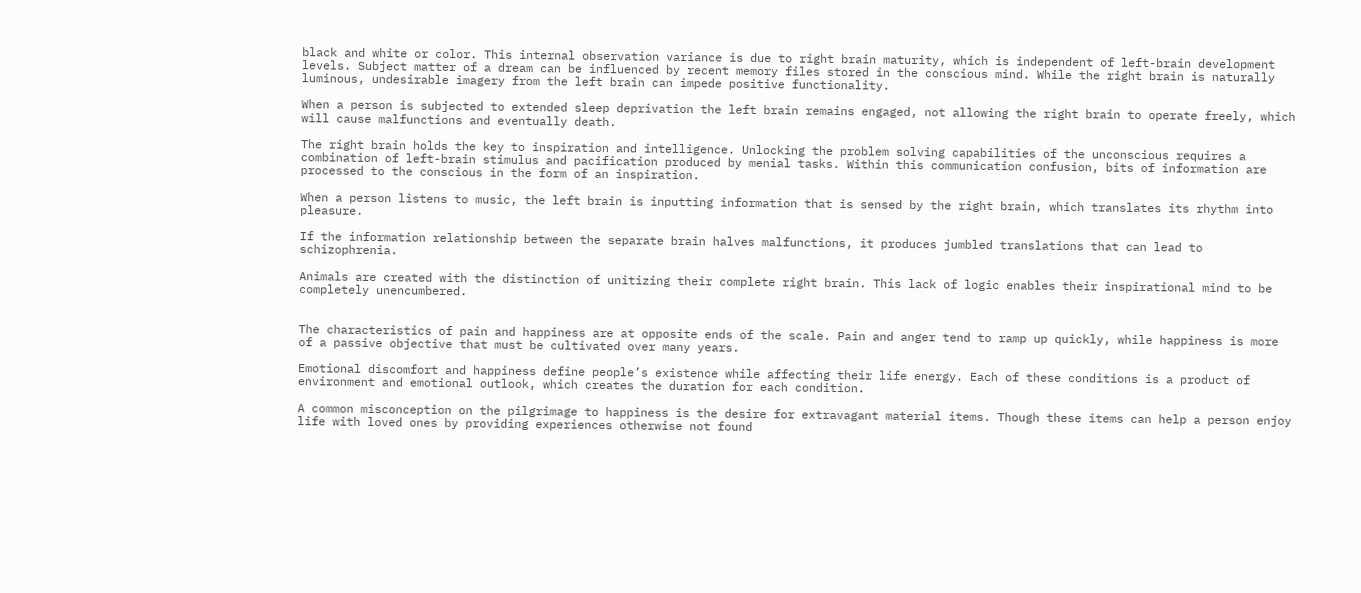black and white or color. This internal observation variance is due to right brain maturity, which is independent of left-brain development levels. Subject matter of a dream can be influenced by recent memory files stored in the conscious mind. While the right brain is naturally luminous, undesirable imagery from the left brain can impede positive functionality.

When a person is subjected to extended sleep deprivation the left brain remains engaged, not allowing the right brain to operate freely, which will cause malfunctions and eventually death.

The right brain holds the key to inspiration and intelligence. Unlocking the problem solving capabilities of the unconscious requires a combination of left-brain stimulus and pacification produced by menial tasks. Within this communication confusion, bits of information are processed to the conscious in the form of an inspiration.

When a person listens to music, the left brain is inputting information that is sensed by the right brain, which translates its rhythm into pleasure.

If the information relationship between the separate brain halves malfunctions, it produces jumbled translations that can lead to schizophrenia.

Animals are created with the distinction of unitizing their complete right brain. This lack of logic enables their inspirational mind to be completely unencumbered.


The characteristics of pain and happiness are at opposite ends of the scale. Pain and anger tend to ramp up quickly, while happiness is more of a passive objective that must be cultivated over many years.

Emotional discomfort and happiness define people’s existence while affecting their life energy. Each of these conditions is a product of environment and emotional outlook, which creates the duration for each condition.

A common misconception on the pilgrimage to happiness is the desire for extravagant material items. Though these items can help a person enjoy life with loved ones by providing experiences otherwise not found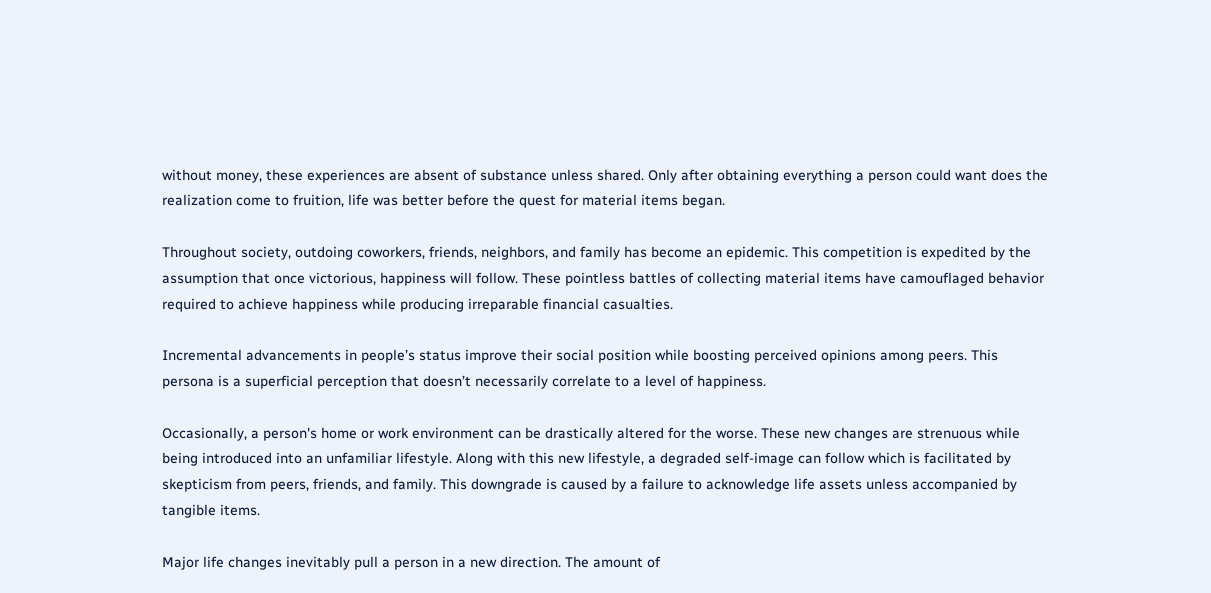without money, these experiences are absent of substance unless shared. Only after obtaining everything a person could want does the realization come to fruition, life was better before the quest for material items began.

Throughout society, outdoing coworkers, friends, neighbors, and family has become an epidemic. This competition is expedited by the assumption that once victorious, happiness will follow. These pointless battles of collecting material items have camouflaged behavior required to achieve happiness while producing irreparable financial casualties.

Incremental advancements in people’s status improve their social position while boosting perceived opinions among peers. This persona is a superficial perception that doesn’t necessarily correlate to a level of happiness.

Occasionally, a person's home or work environment can be drastically altered for the worse. These new changes are strenuous while being introduced into an unfamiliar lifestyle. Along with this new lifestyle, a degraded self-image can follow which is facilitated by skepticism from peers, friends, and family. This downgrade is caused by a failure to acknowledge life assets unless accompanied by tangible items.

Major life changes inevitably pull a person in a new direction. The amount of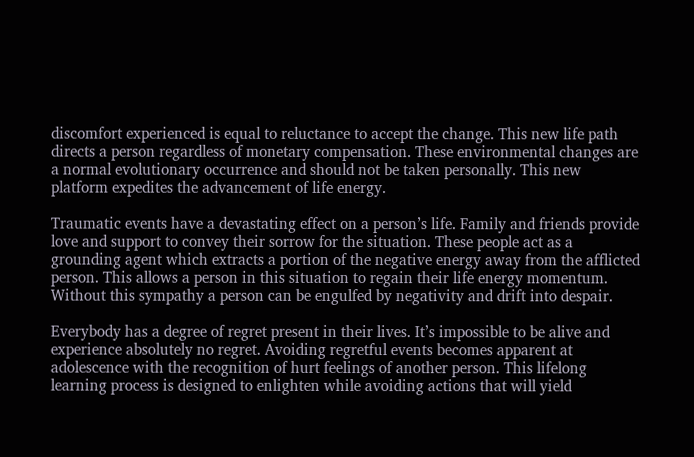discomfort experienced is equal to reluctance to accept the change. This new life path directs a person regardless of monetary compensation. These environmental changes are a normal evolutionary occurrence and should not be taken personally. This new platform expedites the advancement of life energy.

Traumatic events have a devastating effect on a person’s life. Family and friends provide love and support to convey their sorrow for the situation. These people act as a grounding agent which extracts a portion of the negative energy away from the afflicted person. This allows a person in this situation to regain their life energy momentum. Without this sympathy a person can be engulfed by negativity and drift into despair.

Everybody has a degree of regret present in their lives. It’s impossible to be alive and experience absolutely no regret. Avoiding regretful events becomes apparent at adolescence with the recognition of hurt feelings of another person. This lifelong learning process is designed to enlighten while avoiding actions that will yield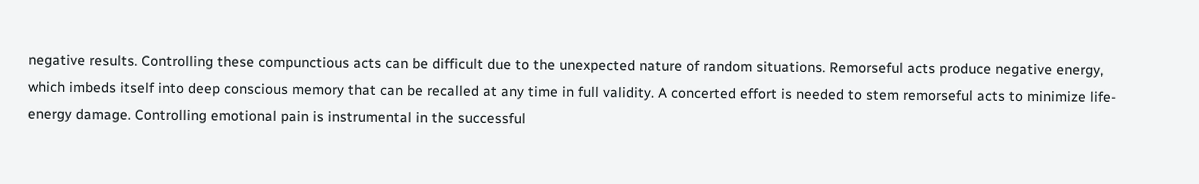negative results. Controlling these compunctious acts can be difficult due to the unexpected nature of random situations. Remorseful acts produce negative energy, which imbeds itself into deep conscious memory that can be recalled at any time in full validity. A concerted effort is needed to stem remorseful acts to minimize life-energy damage. Controlling emotional pain is instrumental in the successful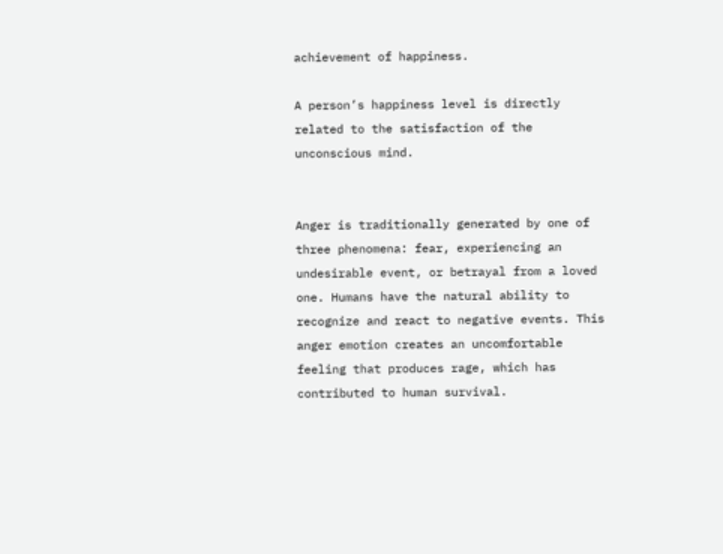achievement of happiness.

A person’s happiness level is directly related to the satisfaction of the unconscious mind.


Anger is traditionally generated by one of three phenomena: fear, experiencing an undesirable event, or betrayal from a loved one. Humans have the natural ability to recognize and react to negative events. This anger emotion creates an uncomfortable feeling that produces rage, which has contributed to human survival.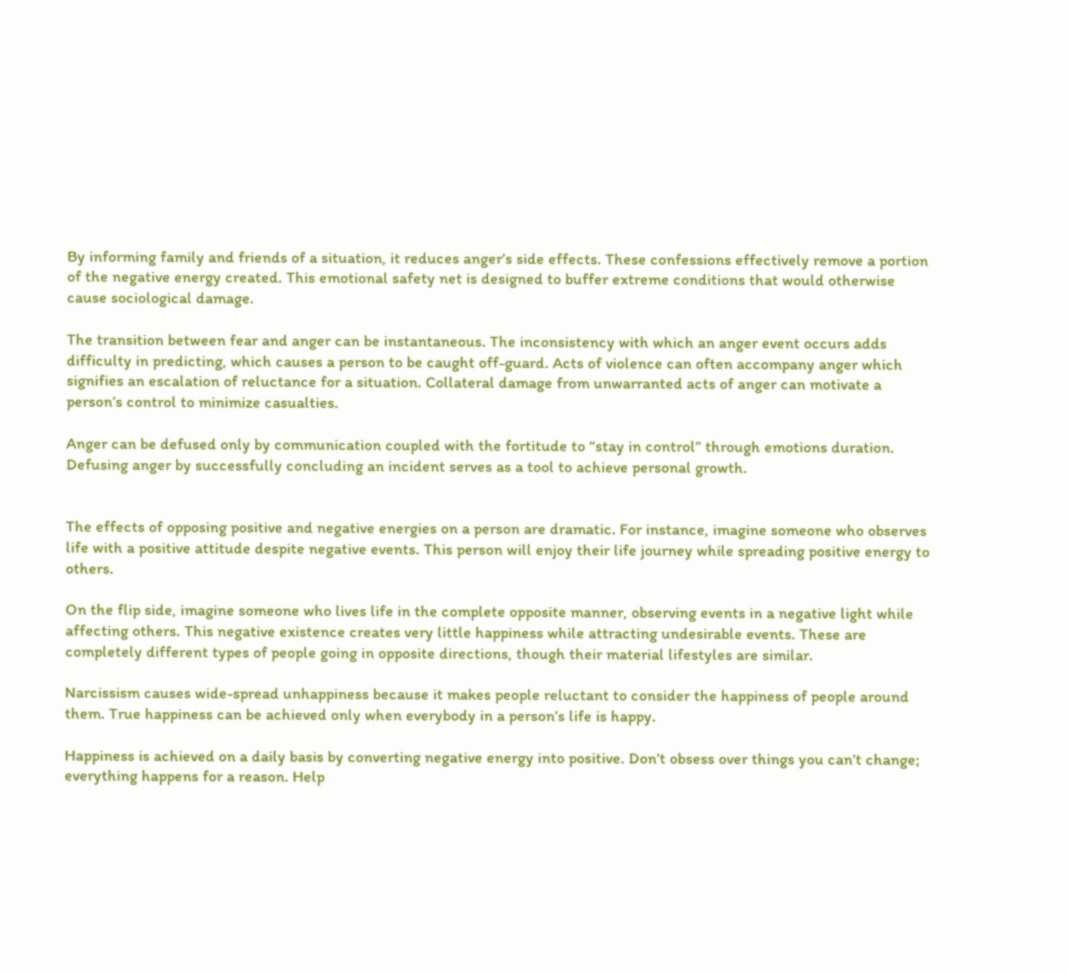By informing family and friends of a situation, it reduces anger’s side effects. These confessions effectively remove a portion of the negative energy created. This emotional safety net is designed to buffer extreme conditions that would otherwise cause sociological damage.

The transition between fear and anger can be instantaneous. The inconsistency with which an anger event occurs adds difficulty in predicting, which causes a person to be caught off-guard. Acts of violence can often accompany anger which signifies an escalation of reluctance for a situation. Collateral damage from unwarranted acts of anger can motivate a person’s control to minimize casualties.

Anger can be defused only by communication coupled with the fortitude to “stay in control” through emotions duration. Defusing anger by successfully concluding an incident serves as a tool to achieve personal growth.


The effects of opposing positive and negative energies on a person are dramatic. For instance, imagine someone who observes life with a positive attitude despite negative events. This person will enjoy their life journey while spreading positive energy to others.

On the flip side, imagine someone who lives life in the complete opposite manner, observing events in a negative light while affecting others. This negative existence creates very little happiness while attracting undesirable events. These are completely different types of people going in opposite directions, though their material lifestyles are similar.

Narcissism causes wide-spread unhappiness because it makes people reluctant to consider the happiness of people around them. True happiness can be achieved only when everybody in a person’s life is happy.

Happiness is achieved on a daily basis by converting negative energy into positive. Don’t obsess over things you can’t change; everything happens for a reason. Help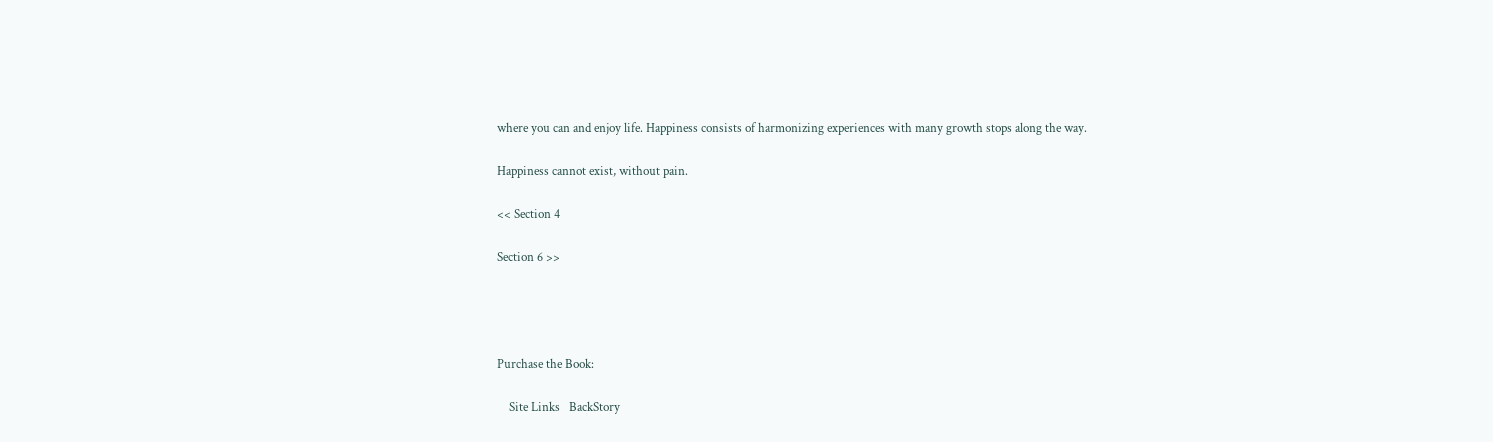where you can and enjoy life. Happiness consists of harmonizing experiences with many growth stops along the way.

Happiness cannot exist, without pain.

<< Section 4

Section 6 >>




Purchase the Book:

    Site Links   BackStory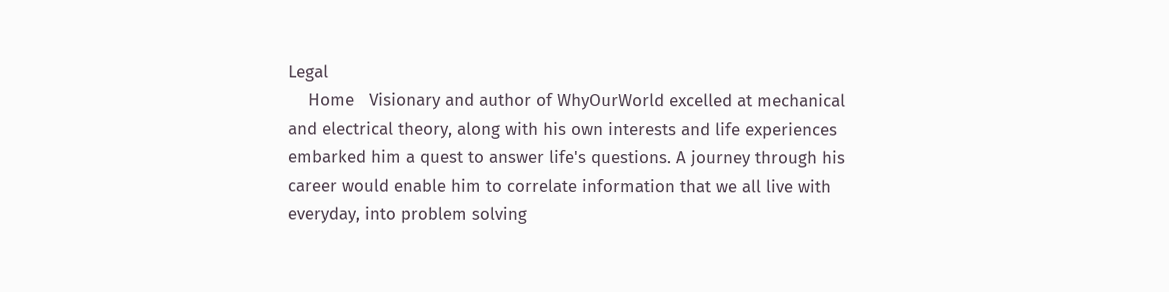Legal
    Home   Visionary and author of WhyOurWorld excelled at mechanical and electrical theory, along with his own interests and life experiences embarked him a quest to answer life's questions. A journey through his career would enable him to correlate information that we all live with everyday, into problem solving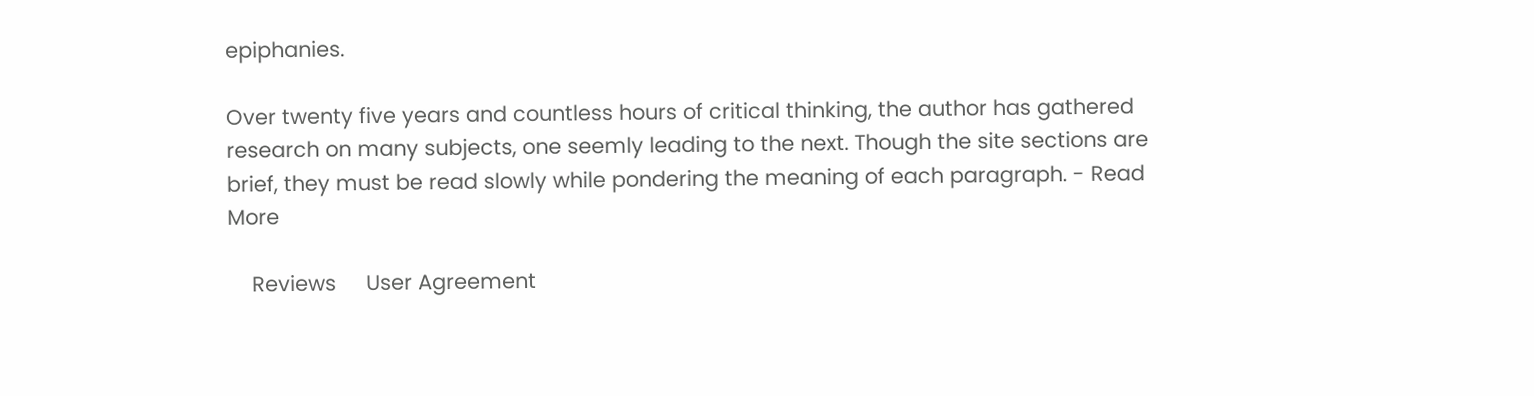epiphanies.

Over twenty five years and countless hours of critical thinking, the author has gathered research on many subjects, one seemly leading to the next. Though the site sections are brief, they must be read slowly while pondering the meaning of each paragraph. - Read More

    Reviews     User Agreement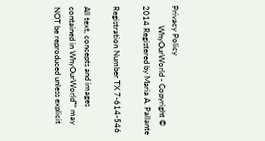Privacy Policy
          WhyOurWorld - Copyright © 2014 Registered by Maria A. Pallante

Registration Number TX 7-614-546

All text, concepts and images contained in WhyOurWorld™ may NOT be reproduced unless explicit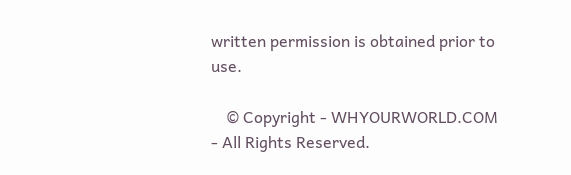written permission is obtained prior to use.

    © Copyright - WHYOURWORLD.COM - All Rights Reserved.